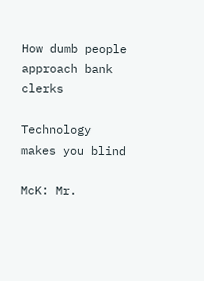How dumb people approach bank clerks

Technology makes you blind

McK: Mr.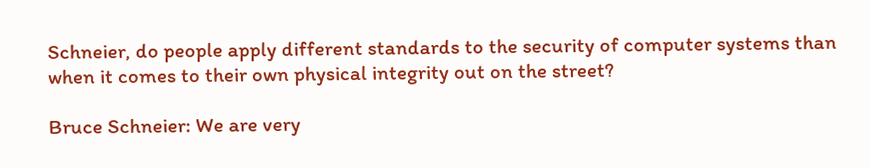Schneier, do people apply different standards to the security of computer systems than when it comes to their own physical integrity out on the street?

Bruce Schneier: We are very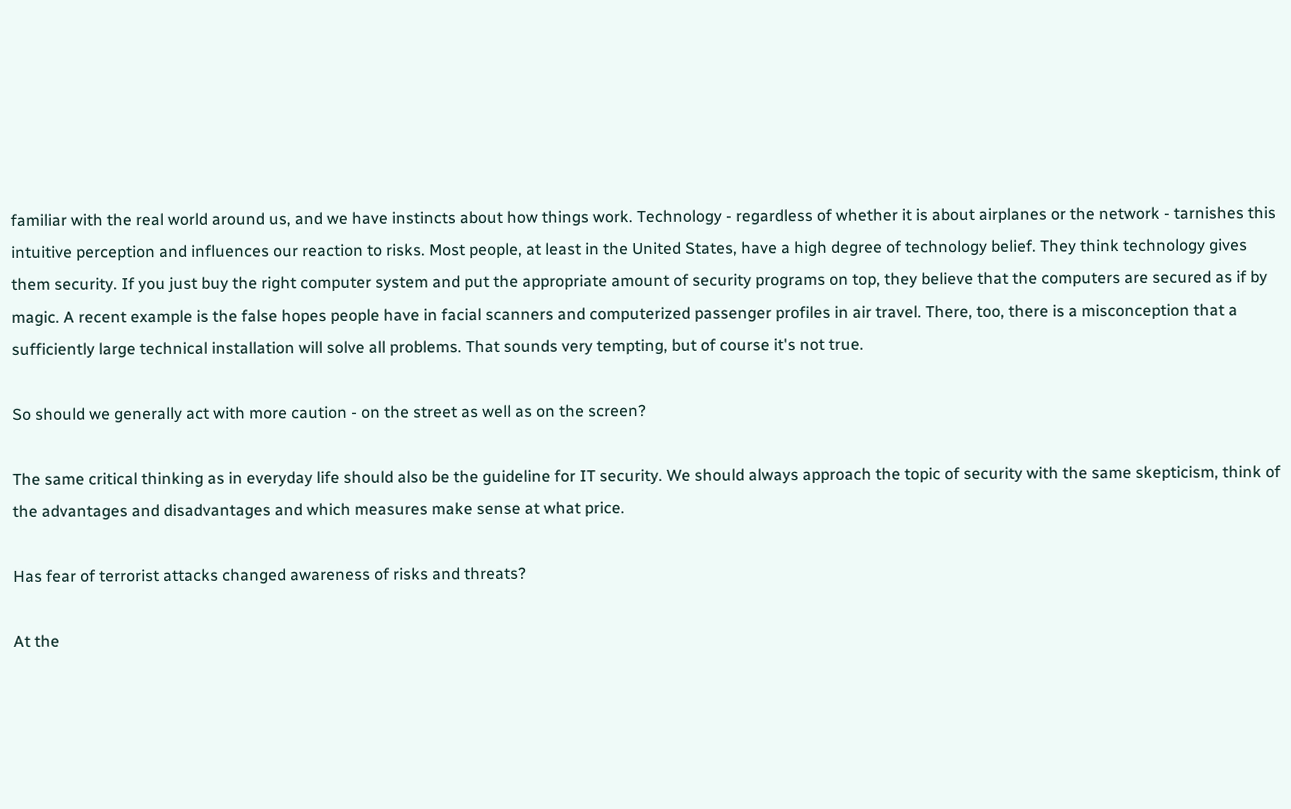familiar with the real world around us, and we have instincts about how things work. Technology - regardless of whether it is about airplanes or the network - tarnishes this intuitive perception and influences our reaction to risks. Most people, at least in the United States, have a high degree of technology belief. They think technology gives them security. If you just buy the right computer system and put the appropriate amount of security programs on top, they believe that the computers are secured as if by magic. A recent example is the false hopes people have in facial scanners and computerized passenger profiles in air travel. There, too, there is a misconception that a sufficiently large technical installation will solve all problems. That sounds very tempting, but of course it's not true.

So should we generally act with more caution - on the street as well as on the screen?

The same critical thinking as in everyday life should also be the guideline for IT security. We should always approach the topic of security with the same skepticism, think of the advantages and disadvantages and which measures make sense at what price.

Has fear of terrorist attacks changed awareness of risks and threats?

At the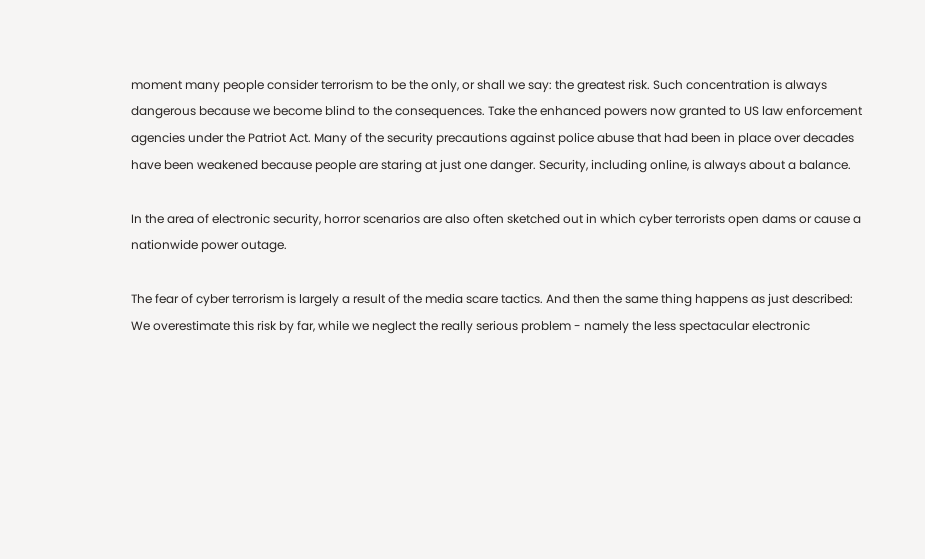moment many people consider terrorism to be the only, or shall we say: the greatest risk. Such concentration is always dangerous because we become blind to the consequences. Take the enhanced powers now granted to US law enforcement agencies under the Patriot Act. Many of the security precautions against police abuse that had been in place over decades have been weakened because people are staring at just one danger. Security, including online, is always about a balance.

In the area of electronic security, horror scenarios are also often sketched out in which cyber terrorists open dams or cause a nationwide power outage.

The fear of cyber terrorism is largely a result of the media scare tactics. And then the same thing happens as just described: We overestimate this risk by far, while we neglect the really serious problem - namely the less spectacular electronic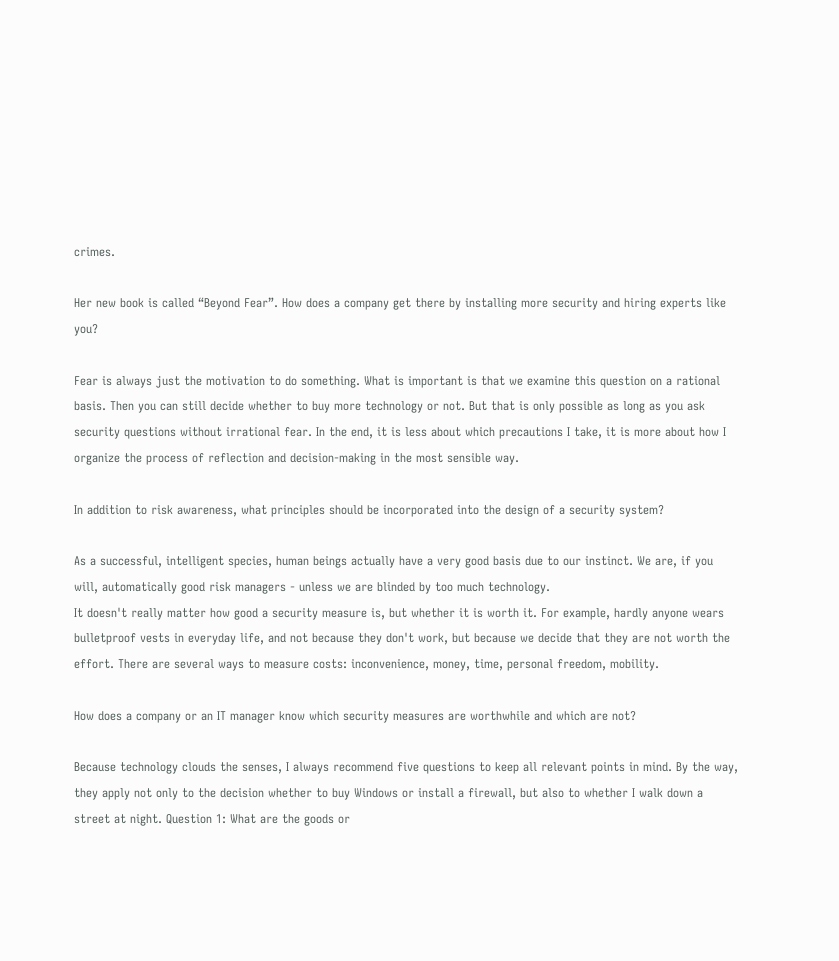crimes.

Her new book is called “Beyond Fear”. How does a company get there by installing more security and hiring experts like you?

Fear is always just the motivation to do something. What is important is that we examine this question on a rational basis. Then you can still decide whether to buy more technology or not. But that is only possible as long as you ask security questions without irrational fear. In the end, it is less about which precautions I take, it is more about how I organize the process of reflection and decision-making in the most sensible way.

In addition to risk awareness, what principles should be incorporated into the design of a security system?

As a successful, intelligent species, human beings actually have a very good basis due to our instinct. We are, if you will, automatically good risk managers - unless we are blinded by too much technology.
It doesn't really matter how good a security measure is, but whether it is worth it. For example, hardly anyone wears bulletproof vests in everyday life, and not because they don't work, but because we decide that they are not worth the effort. There are several ways to measure costs: inconvenience, money, time, personal freedom, mobility.

How does a company or an IT manager know which security measures are worthwhile and which are not?

Because technology clouds the senses, I always recommend five questions to keep all relevant points in mind. By the way, they apply not only to the decision whether to buy Windows or install a firewall, but also to whether I walk down a street at night. Question 1: What are the goods or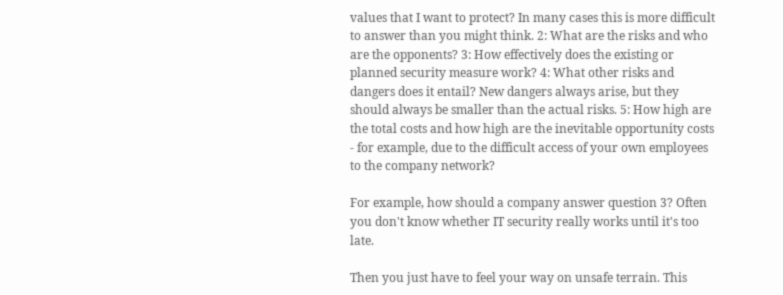values that I want to protect? In many cases this is more difficult to answer than you might think. 2: What are the risks and who are the opponents? 3: How effectively does the existing or planned security measure work? 4: What other risks and dangers does it entail? New dangers always arise, but they should always be smaller than the actual risks. 5: How high are the total costs and how high are the inevitable opportunity costs - for example, due to the difficult access of your own employees to the company network?

For example, how should a company answer question 3? Often you don't know whether IT security really works until it's too late.

Then you just have to feel your way on unsafe terrain. This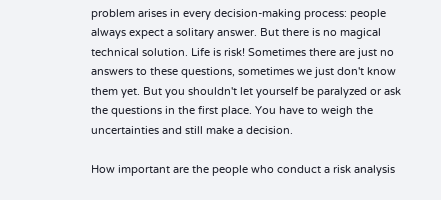problem arises in every decision-making process: people always expect a solitary answer. But there is no magical technical solution. Life is risk! Sometimes there are just no answers to these questions, sometimes we just don't know them yet. But you shouldn't let yourself be paralyzed or ask the questions in the first place. You have to weigh the uncertainties and still make a decision.

How important are the people who conduct a risk analysis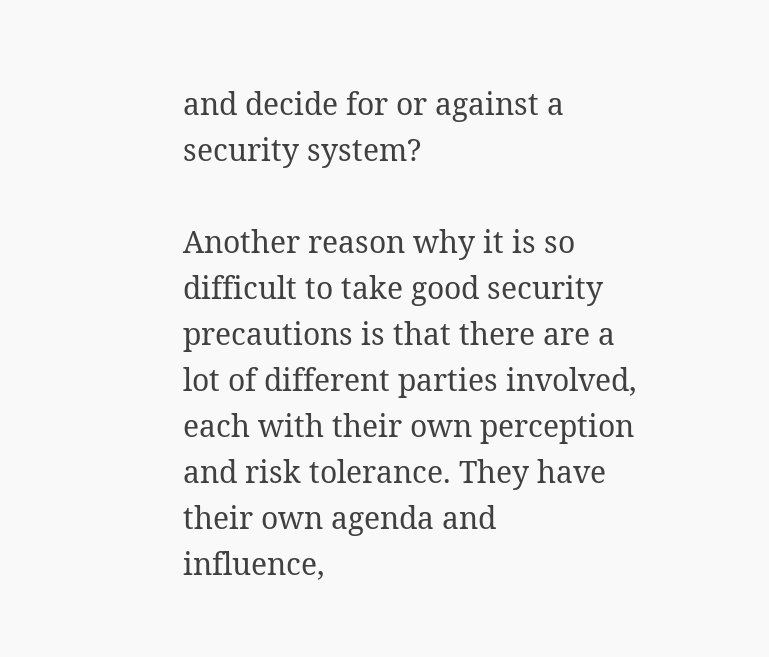and decide for or against a security system?

Another reason why it is so difficult to take good security precautions is that there are a lot of different parties involved, each with their own perception and risk tolerance. They have their own agenda and influence,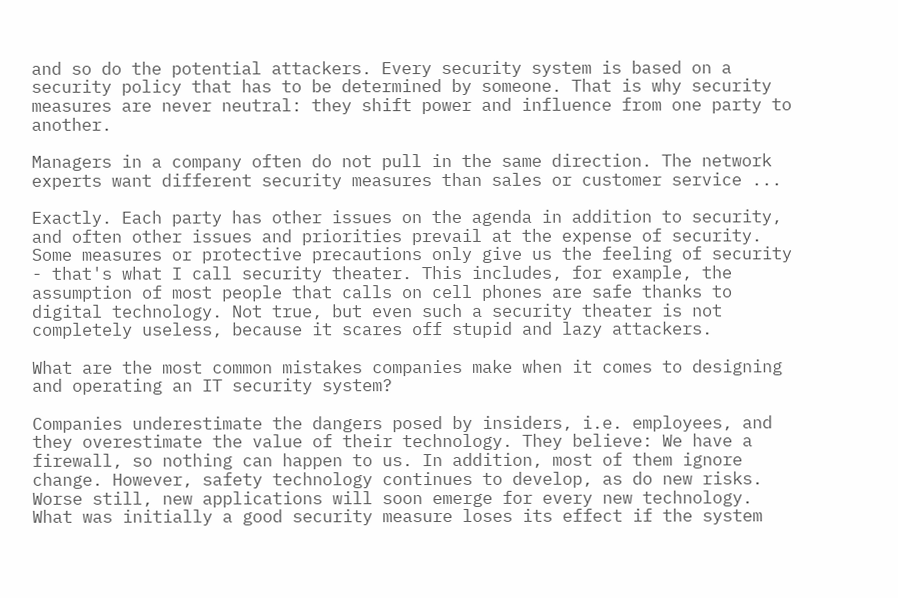and so do the potential attackers. Every security system is based on a security policy that has to be determined by someone. That is why security measures are never neutral: they shift power and influence from one party to another.

Managers in a company often do not pull in the same direction. The network experts want different security measures than sales or customer service ...

Exactly. Each party has other issues on the agenda in addition to security, and often other issues and priorities prevail at the expense of security. Some measures or protective precautions only give us the feeling of security - that's what I call security theater. This includes, for example, the assumption of most people that calls on cell phones are safe thanks to digital technology. Not true, but even such a security theater is not completely useless, because it scares off stupid and lazy attackers.

What are the most common mistakes companies make when it comes to designing and operating an IT security system?

Companies underestimate the dangers posed by insiders, i.e. employees, and they overestimate the value of their technology. They believe: We have a firewall, so nothing can happen to us. In addition, most of them ignore change. However, safety technology continues to develop, as do new risks. Worse still, new applications will soon emerge for every new technology. What was initially a good security measure loses its effect if the system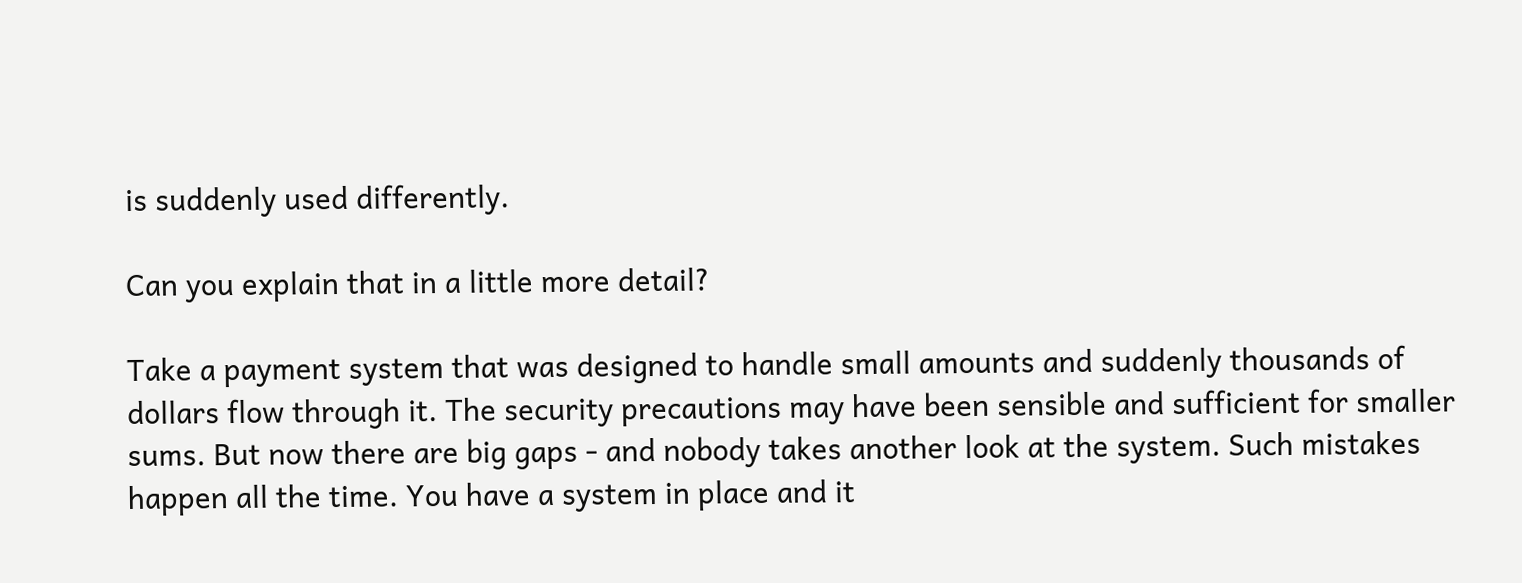is suddenly used differently.

Can you explain that in a little more detail?

Take a payment system that was designed to handle small amounts and suddenly thousands of dollars flow through it. The security precautions may have been sensible and sufficient for smaller sums. But now there are big gaps - and nobody takes another look at the system. Such mistakes happen all the time. You have a system in place and it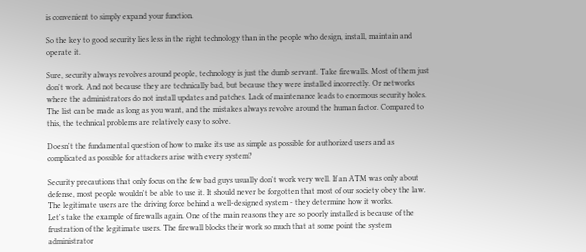is convenient to simply expand your function.

So the key to good security lies less in the right technology than in the people who design, install, maintain and operate it.

Sure, security always revolves around people, technology is just the dumb servant. Take firewalls. Most of them just don't work. And not because they are technically bad, but because they were installed incorrectly. Or networks where the administrators do not install updates and patches. Lack of maintenance leads to enormous security holes. The list can be made as long as you want, and the mistakes always revolve around the human factor. Compared to this, the technical problems are relatively easy to solve.

Doesn't the fundamental question of how to make its use as simple as possible for authorized users and as complicated as possible for attackers arise with every system?

Security precautions that only focus on the few bad guys usually don't work very well. If an ATM was only about defense, most people wouldn't be able to use it. It should never be forgotten that most of our society obey the law. The legitimate users are the driving force behind a well-designed system - they determine how it works.
Let's take the example of firewalls again. One of the main reasons they are so poorly installed is because of the frustration of the legitimate users. The firewall blocks their work so much that at some point the system administrator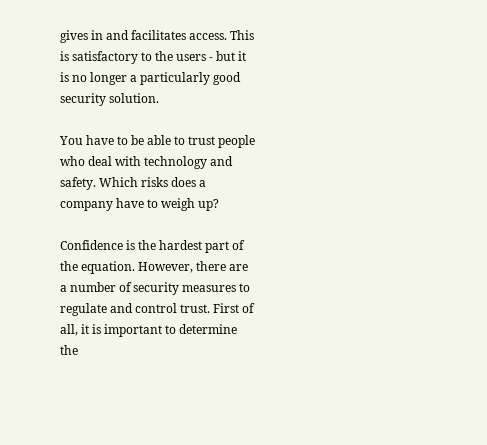gives in and facilitates access. This is satisfactory to the users - but it is no longer a particularly good security solution.

You have to be able to trust people who deal with technology and safety. Which risks does a company have to weigh up?

Confidence is the hardest part of the equation. However, there are a number of security measures to regulate and control trust. First of all, it is important to determine the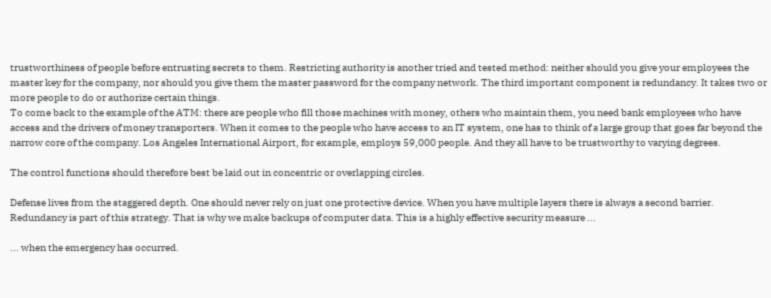trustworthiness of people before entrusting secrets to them. Restricting authority is another tried and tested method: neither should you give your employees the master key for the company, nor should you give them the master password for the company network. The third important component is redundancy. It takes two or more people to do or authorize certain things.
To come back to the example of the ATM: there are people who fill those machines with money, others who maintain them, you need bank employees who have access and the drivers of money transporters. When it comes to the people who have access to an IT system, one has to think of a large group that goes far beyond the narrow core of the company. Los Angeles International Airport, for example, employs 59,000 people. And they all have to be trustworthy to varying degrees.

The control functions should therefore best be laid out in concentric or overlapping circles.

Defense lives from the staggered depth. One should never rely on just one protective device. When you have multiple layers there is always a second barrier. Redundancy is part of this strategy. That is why we make backups of computer data. This is a highly effective security measure ...

... when the emergency has occurred.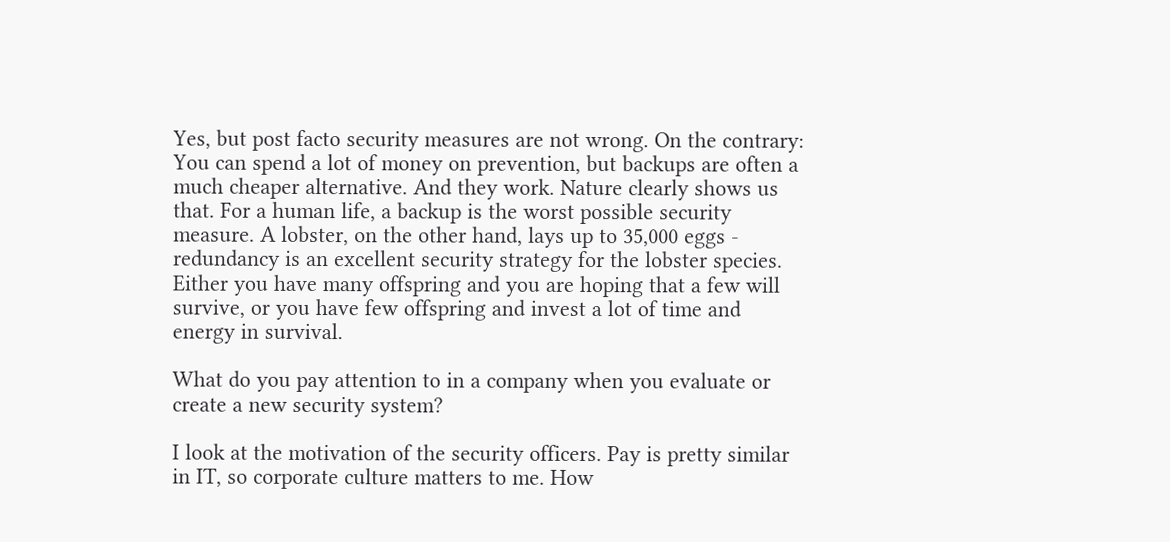Yes, but post facto security measures are not wrong. On the contrary: You can spend a lot of money on prevention, but backups are often a much cheaper alternative. And they work. Nature clearly shows us that. For a human life, a backup is the worst possible security measure. A lobster, on the other hand, lays up to 35,000 eggs - redundancy is an excellent security strategy for the lobster species. Either you have many offspring and you are hoping that a few will survive, or you have few offspring and invest a lot of time and energy in survival.

What do you pay attention to in a company when you evaluate or create a new security system?

I look at the motivation of the security officers. Pay is pretty similar in IT, so corporate culture matters to me. How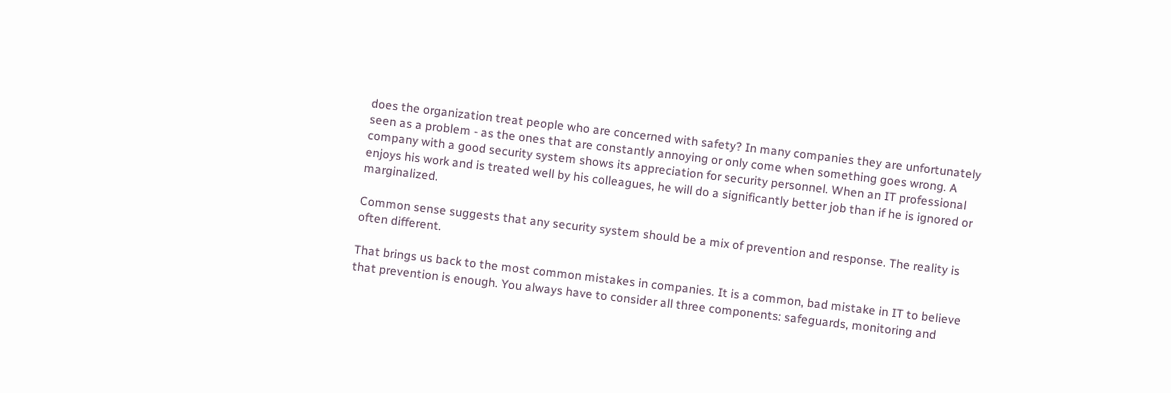does the organization treat people who are concerned with safety? In many companies they are unfortunately seen as a problem - as the ones that are constantly annoying or only come when something goes wrong. A company with a good security system shows its appreciation for security personnel. When an IT professional enjoys his work and is treated well by his colleagues, he will do a significantly better job than if he is ignored or marginalized.

Common sense suggests that any security system should be a mix of prevention and response. The reality is often different.

That brings us back to the most common mistakes in companies. It is a common, bad mistake in IT to believe that prevention is enough. You always have to consider all three components: safeguards, monitoring and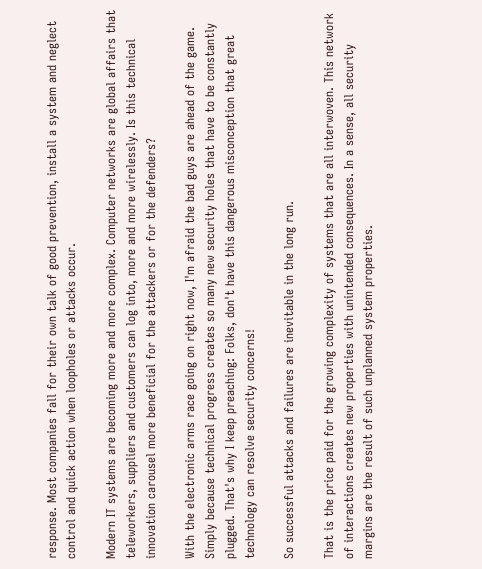response. Most companies fall for their own talk of good prevention, install a system and neglect control and quick action when loopholes or attacks occur.

Modern IT systems are becoming more and more complex. Computer networks are global affairs that teleworkers, suppliers and customers can log into, more and more wirelessly. Is this technical innovation carousel more beneficial for the attackers or for the defenders?

With the electronic arms race going on right now, I'm afraid the bad guys are ahead of the game. Simply because technical progress creates so many new security holes that have to be constantly plugged. That's why I keep preaching: Folks, don't have this dangerous misconception that great technology can resolve security concerns!

So successful attacks and failures are inevitable in the long run.

That is the price paid for the growing complexity of systems that are all interwoven. This network of interactions creates new properties with unintended consequences. In a sense, all security margins are the result of such unplanned system properties.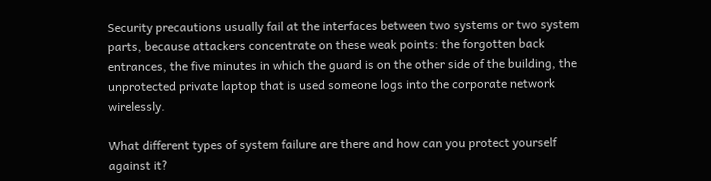Security precautions usually fail at the interfaces between two systems or two system parts, because attackers concentrate on these weak points: the forgotten back entrances, the five minutes in which the guard is on the other side of the building, the unprotected private laptop that is used someone logs into the corporate network wirelessly.

What different types of system failure are there and how can you protect yourself against it?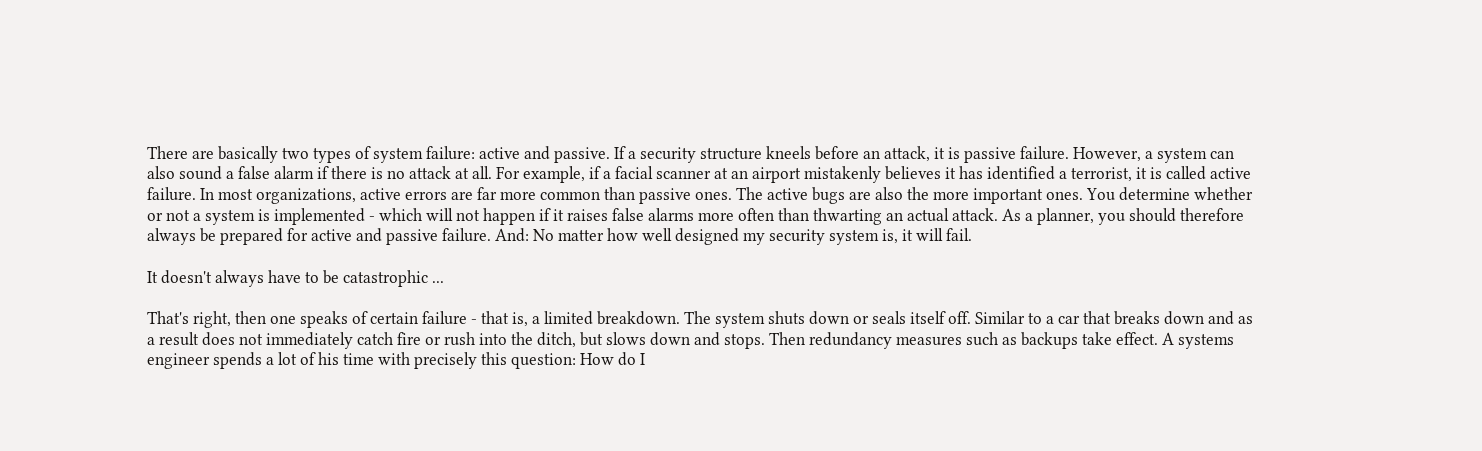There are basically two types of system failure: active and passive. If a security structure kneels before an attack, it is passive failure. However, a system can also sound a false alarm if there is no attack at all. For example, if a facial scanner at an airport mistakenly believes it has identified a terrorist, it is called active failure. In most organizations, active errors are far more common than passive ones. The active bugs are also the more important ones. You determine whether or not a system is implemented - which will not happen if it raises false alarms more often than thwarting an actual attack. As a planner, you should therefore always be prepared for active and passive failure. And: No matter how well designed my security system is, it will fail.

It doesn't always have to be catastrophic ...

That's right, then one speaks of certain failure - that is, a limited breakdown. The system shuts down or seals itself off. Similar to a car that breaks down and as a result does not immediately catch fire or rush into the ditch, but slows down and stops. Then redundancy measures such as backups take effect. A systems engineer spends a lot of his time with precisely this question: How do I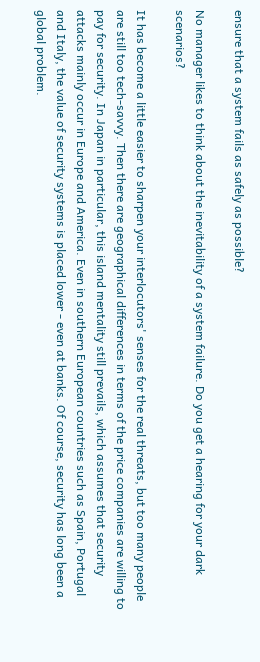ensure that a system fails as safely as possible?

No manager likes to think about the inevitability of a system failure. Do you get a hearing for your dark scenarios?

It has become a little easier to sharpen your interlocutors' senses for the real threats, but too many people are still too tech-savvy. Then there are geographical differences in terms of the price companies are willing to pay for security. In Japan in particular, this island mentality still prevails, which assumes that security attacks mainly occur in Europe and America. Even in southern European countries such as Spain, Portugal and Italy, the value of security systems is placed lower - even at banks. Of course, security has long been a global problem.